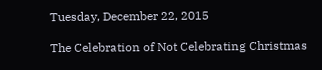Tuesday, December 22, 2015

The Celebration of Not Celebrating Christmas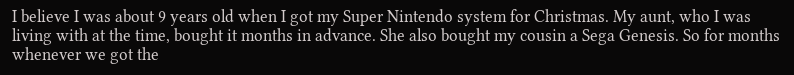I believe I was about 9 years old when I got my Super Nintendo system for Christmas. My aunt, who I was living with at the time, bought it months in advance. She also bought my cousin a Sega Genesis. So for months whenever we got the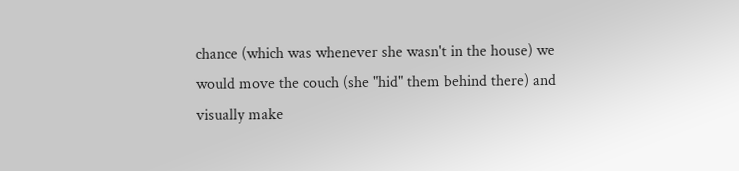chance (which was whenever she wasn't in the house) we would move the couch (she "hid" them behind there) and visually make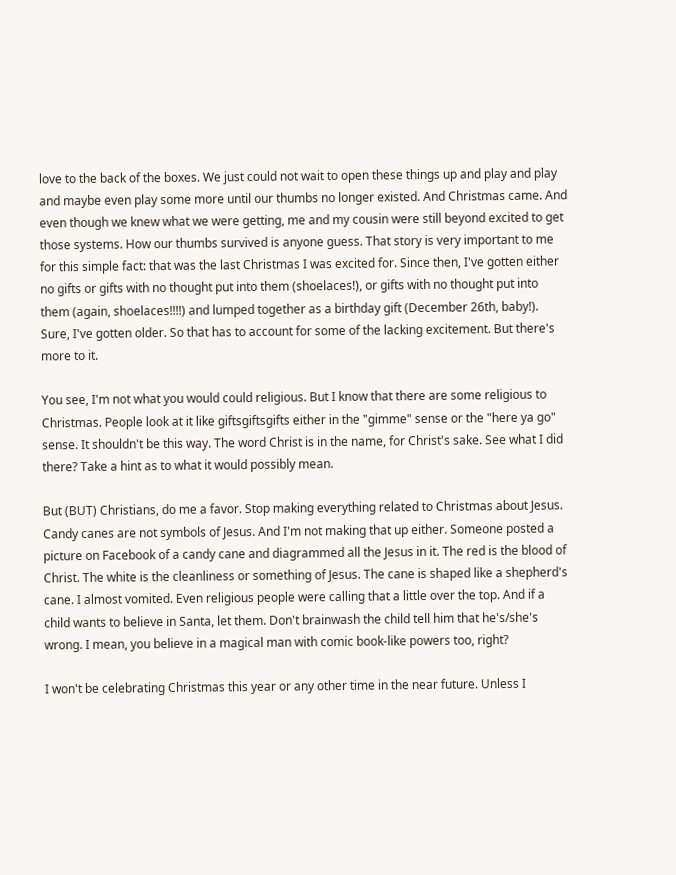love to the back of the boxes. We just could not wait to open these things up and play and play and maybe even play some more until our thumbs no longer existed. And Christmas came. And even though we knew what we were getting, me and my cousin were still beyond excited to get those systems. How our thumbs survived is anyone guess. That story is very important to me for this simple fact: that was the last Christmas I was excited for. Since then, I've gotten either no gifts or gifts with no thought put into them (shoelaces!), or gifts with no thought put into them (again, shoelaces!!!!) and lumped together as a birthday gift (December 26th, baby!). Sure, I've gotten older. So that has to account for some of the lacking excitement. But there's more to it.

You see, I'm not what you would could religious. But I know that there are some religious to Christmas. People look at it like giftsgiftsgifts either in the "gimme" sense or the "here ya go" sense. It shouldn't be this way. The word Christ is in the name, for Christ's sake. See what I did there? Take a hint as to what it would possibly mean.

But (BUT) Christians, do me a favor. Stop making everything related to Christmas about Jesus. Candy canes are not symbols of Jesus. And I'm not making that up either. Someone posted a picture on Facebook of a candy cane and diagrammed all the Jesus in it. The red is the blood of Christ. The white is the cleanliness or something of Jesus. The cane is shaped like a shepherd's cane. I almost vomited. Even religious people were calling that a little over the top. And if a child wants to believe in Santa, let them. Don't brainwash the child tell him that he's/she's wrong. I mean, you believe in a magical man with comic book-like powers too, right?

I won't be celebrating Christmas this year or any other time in the near future. Unless I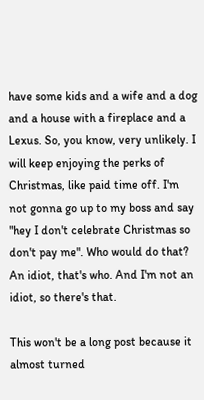have some kids and a wife and a dog and a house with a fireplace and a Lexus. So, you know, very unlikely. I will keep enjoying the perks of Christmas, like paid time off. I'm not gonna go up to my boss and say "hey I don't celebrate Christmas so don't pay me". Who would do that? An idiot, that's who. And I'm not an idiot, so there's that.

This won't be a long post because it almost turned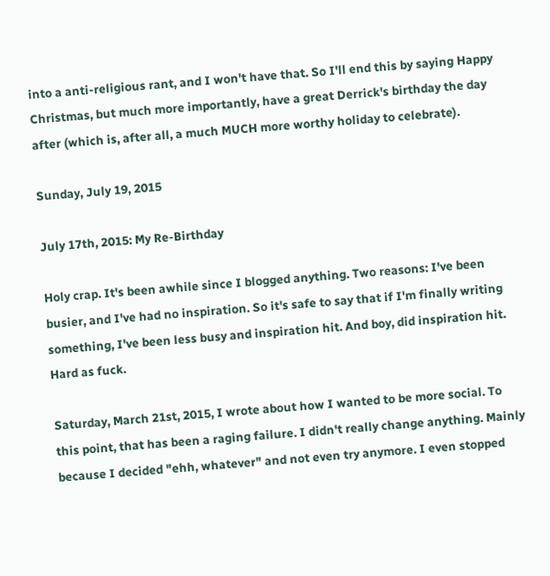into a anti-religious rant, and I won't have that. So I'll end this by saying Happy Christmas, but much more importantly, have a great Derrick's birthday the day after (which is, after all, a much MUCH more worthy holiday to celebrate).

Sunday, July 19, 2015

July 17th, 2015: My Re-Birthday

Holy crap. It's been awhile since I blogged anything. Two reasons: I've been busier, and I've had no inspiration. So it's safe to say that if I'm finally writing something, I've been less busy and inspiration hit. And boy, did inspiration hit. Hard as fuck.

Saturday, March 21st, 2015, I wrote about how I wanted to be more social. To this point, that has been a raging failure. I didn't really change anything. Mainly because I decided "ehh, whatever" and not even try anymore. I even stopped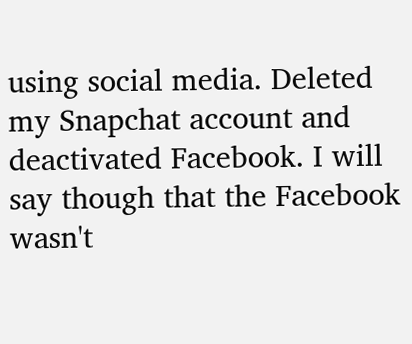using social media. Deleted my Snapchat account and deactivated Facebook. I will say though that the Facebook wasn't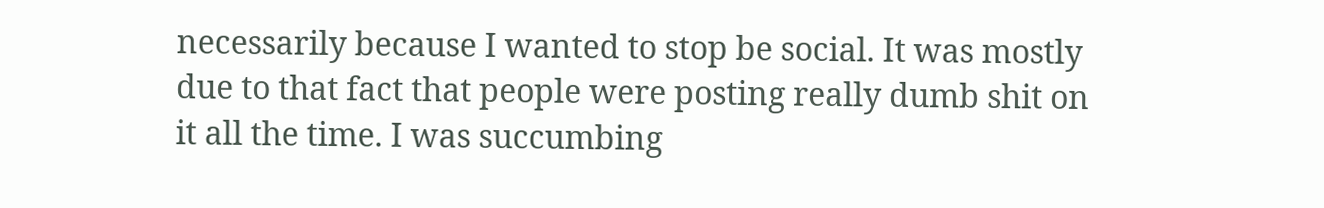necessarily because I wanted to stop be social. It was mostly due to that fact that people were posting really dumb shit on it all the time. I was succumbing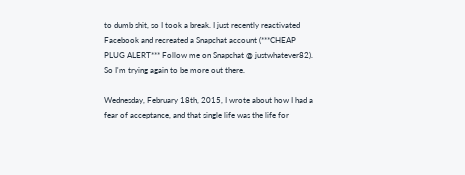to dumb shit, so I took a break. I just recently reactivated Facebook and recreated a Snapchat account (***CHEAP PLUG ALERT*** Follow me on Snapchat @ justwhatever82). So I'm trying again to be more out there.

Wednesday, February 18th, 2015, I wrote about how I had a fear of acceptance, and that single life was the life for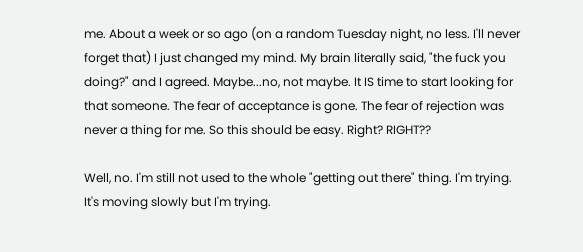me. About a week or so ago (on a random Tuesday night, no less. I'll never forget that) I just changed my mind. My brain literally said, "the fuck you doing?" and I agreed. Maybe...no, not maybe. It IS time to start looking for that someone. The fear of acceptance is gone. The fear of rejection was never a thing for me. So this should be easy. Right? RIGHT??

Well, no. I'm still not used to the whole "getting out there" thing. I'm trying. It's moving slowly but I'm trying.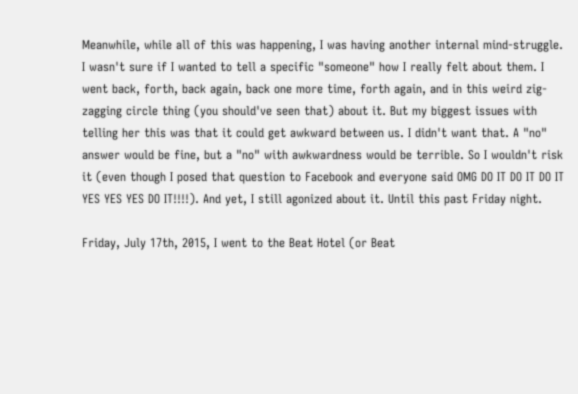Meanwhile, while all of this was happening, I was having another internal mind-struggle. I wasn't sure if I wanted to tell a specific "someone" how I really felt about them. I went back, forth, back again, back one more time, forth again, and in this weird zig-zagging circle thing (you should've seen that) about it. But my biggest issues with telling her this was that it could get awkward between us. I didn't want that. A "no" answer would be fine, but a "no" with awkwardness would be terrible. So I wouldn't risk it (even though I posed that question to Facebook and everyone said OMG DO IT DO IT DO IT YES YES YES DO IT!!!!). And yet, I still agonized about it. Until this past Friday night.

Friday, July 17th, 2015, I went to the Beat Hotel (or Beat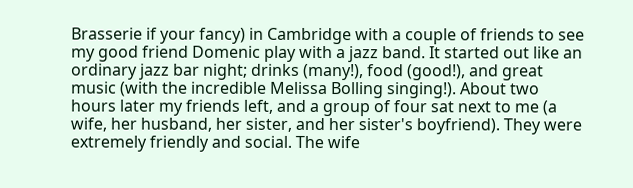Brasserie if your fancy) in Cambridge with a couple of friends to see my good friend Domenic play with a jazz band. It started out like an ordinary jazz bar night; drinks (many!), food (good!), and great music (with the incredible Melissa Bolling singing!). About two hours later my friends left, and a group of four sat next to me (a wife, her husband, her sister, and her sister's boyfriend). They were extremely friendly and social. The wife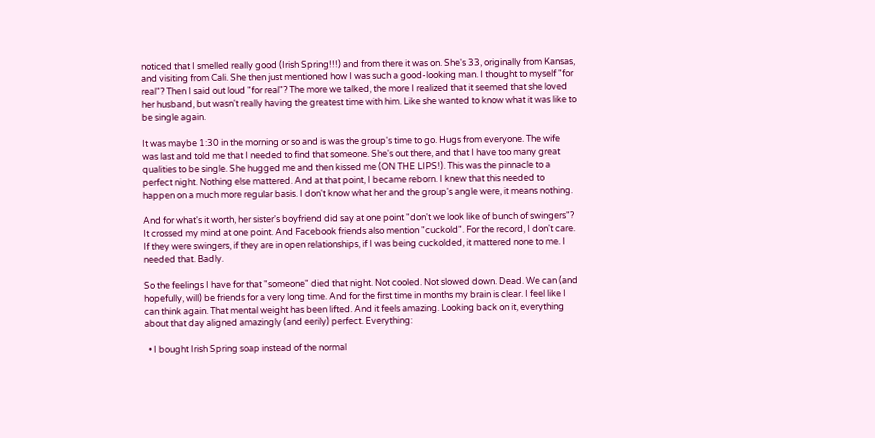noticed that I smelled really good (Irish Spring!!!) and from there it was on. She's 33, originally from Kansas, and visiting from Cali. She then just mentioned how I was such a good-looking man. I thought to myself "for real"? Then I said out loud "for real"? The more we talked, the more I realized that it seemed that she loved her husband, but wasn't really having the greatest time with him. Like she wanted to know what it was like to be single again.

It was maybe 1:30 in the morning or so and is was the group's time to go. Hugs from everyone. The wife was last and told me that I needed to find that someone. She's out there, and that I have too many great qualities to be single. She hugged me and then kissed me (ON THE LIPS!). This was the pinnacle to a perfect night. Nothing else mattered. And at that point, I became reborn. I knew that this needed to happen on a much more regular basis. I don't know what her and the group's angle were, it means nothing.

And for what's it worth, her sister's boyfriend did say at one point "don't we look like of bunch of swingers"? It crossed my mind at one point. And Facebook friends also mention "cuckold". For the record, I don't care. If they were swingers, if they are in open relationships, if I was being cuckolded, it mattered none to me. I needed that. Badly.

So the feelings I have for that "someone" died that night. Not cooled. Not slowed down. Dead. We can (and hopefully, will) be friends for a very long time. And for the first time in months my brain is clear. I feel like I can think again. That mental weight has been lifted. And it feels amazing. Looking back on it, everything about that day aligned amazingly (and eerily) perfect. Everything:

  • I bought Irish Spring soap instead of the normal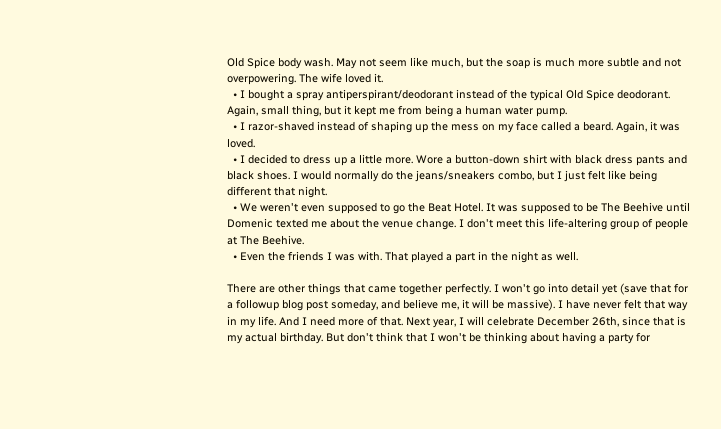Old Spice body wash. May not seem like much, but the soap is much more subtle and not overpowering. The wife loved it.
  • I bought a spray antiperspirant/deodorant instead of the typical Old Spice deodorant. Again, small thing, but it kept me from being a human water pump.
  • I razor-shaved instead of shaping up the mess on my face called a beard. Again, it was loved.
  • I decided to dress up a little more. Wore a button-down shirt with black dress pants and black shoes. I would normally do the jeans/sneakers combo, but I just felt like being different that night.
  • We weren't even supposed to go the Beat Hotel. It was supposed to be The Beehive until Domenic texted me about the venue change. I don't meet this life-altering group of people at The Beehive.
  • Even the friends I was with. That played a part in the night as well.

There are other things that came together perfectly. I won't go into detail yet (save that for a followup blog post someday, and believe me, it will be massive). I have never felt that way in my life. And I need more of that. Next year, I will celebrate December 26th, since that is my actual birthday. But don't think that I won't be thinking about having a party for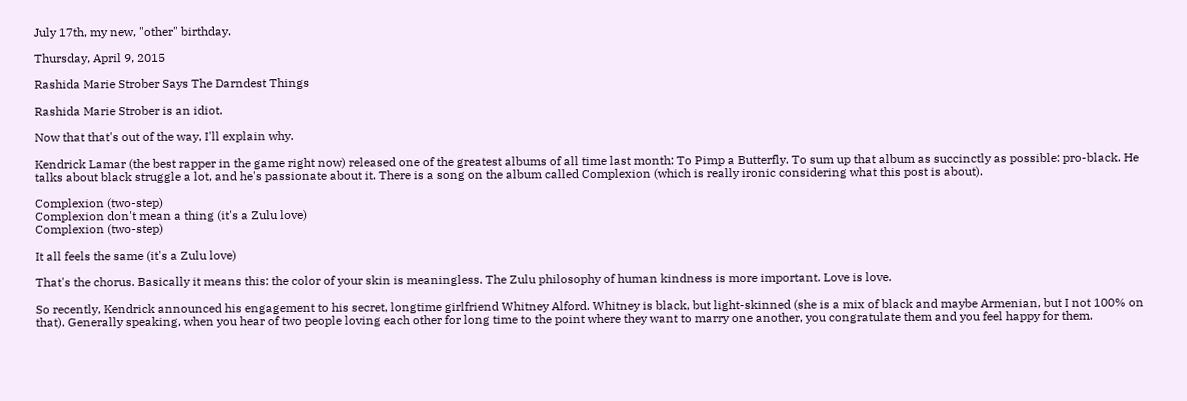July 17th, my new, "other" birthday.

Thursday, April 9, 2015

Rashida Marie Strober Says The Darndest Things

Rashida Marie Strober is an idiot.

Now that that's out of the way, I'll explain why.

Kendrick Lamar (the best rapper in the game right now) released one of the greatest albums of all time last month: To Pimp a Butterfly. To sum up that album as succinctly as possible: pro-black. He talks about black struggle a lot, and he's passionate about it. There is a song on the album called Complexion (which is really ironic considering what this post is about).

Complexion (two-step)
Complexion don't mean a thing (it's a Zulu love)
Complexion (two-step)

It all feels the same (it's a Zulu love)

That's the chorus. Basically it means this: the color of your skin is meaningless. The Zulu philosophy of human kindness is more important. Love is love.

So recently, Kendrick announced his engagement to his secret, longtime girlfriend Whitney Alford. Whitney is black, but light-skinned (she is a mix of black and maybe Armenian, but I not 100% on that). Generally speaking, when you hear of two people loving each other for long time to the point where they want to marry one another, you congratulate them and you feel happy for them.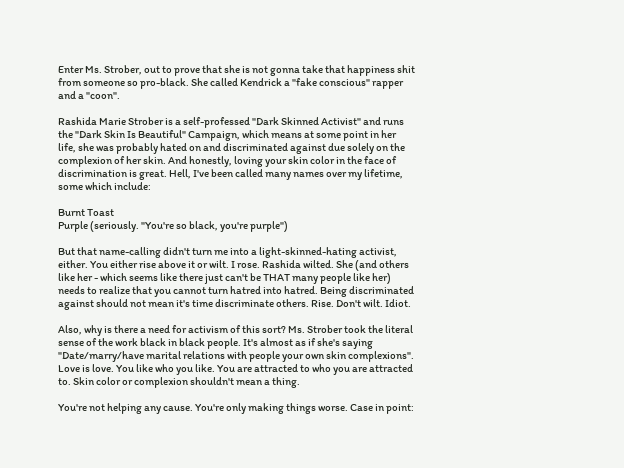Enter Ms. Strober, out to prove that she is not gonna take that happiness shit from someone so pro-black. She called Kendrick a "fake conscious" rapper and a "coon".

Rashida Marie Strober is a self-professed "Dark Skinned Activist" and runs the "Dark Skin Is Beautiful" Campaign, which means at some point in her life, she was probably hated on and discriminated against due solely on the complexion of her skin. And honestly, loving your skin color in the face of discrimination is great. Hell, I've been called many names over my lifetime, some which include:

Burnt Toast
Purple (seriously. "You're so black, you're purple")

But that name-calling didn't turn me into a light-skinned-hating activist, either. You either rise above it or wilt. I rose. Rashida wilted. She (and others like her - which seems like there just can't be THAT many people like her) needs to realize that you cannot turn hatred into hatred. Being discriminated against should not mean it's time discriminate others. Rise. Don't wilt. Idiot.

Also, why is there a need for activism of this sort? Ms. Strober took the literal sense of the work black in black people. It's almost as if she's saying "Date/marry/have marital relations with people your own skin complexions". Love is love. You like who you like. You are attracted to who you are attracted to. Skin color or complexion shouldn't mean a thing.

You're not helping any cause. You're only making things worse. Case in point: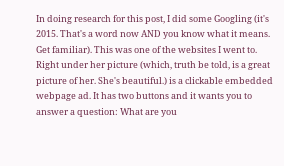In doing research for this post, I did some Googling (it's 2015. That's a word now AND you know what it means. Get familiar). This was one of the websites I went to. Right under her picture (which, truth be told, is a great picture of her. She's beautiful.) is a clickable embedded webpage ad. It has two buttons and it wants you to answer a question: What are you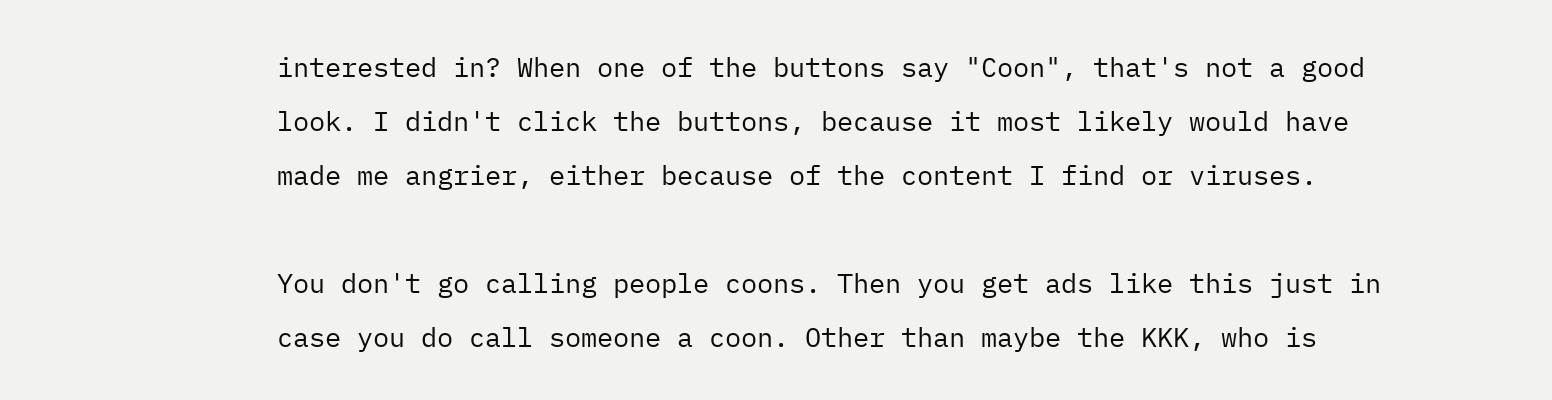interested in? When one of the buttons say "Coon", that's not a good look. I didn't click the buttons, because it most likely would have made me angrier, either because of the content I find or viruses.

You don't go calling people coons. Then you get ads like this just in case you do call someone a coon. Other than maybe the KKK, who is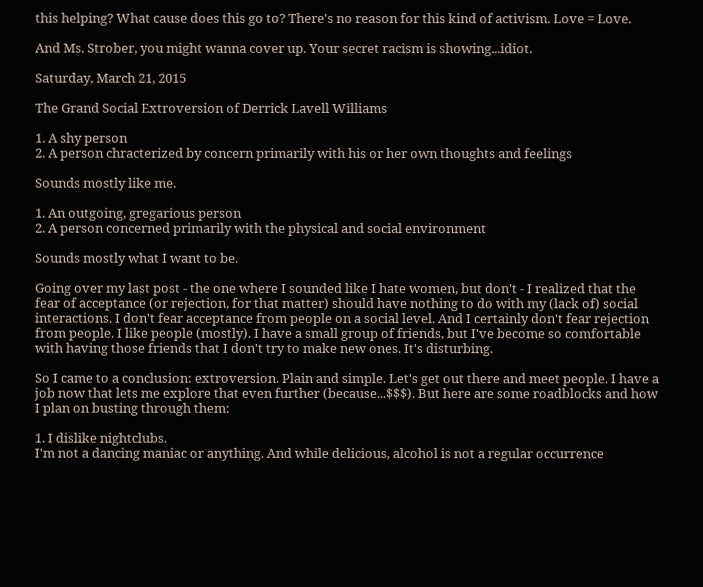this helping? What cause does this go to? There's no reason for this kind of activism. Love = Love.

And Ms. Strober, you might wanna cover up. Your secret racism is showing...idiot.

Saturday, March 21, 2015

The Grand Social Extroversion of Derrick Lavell Williams

1. A shy person
2. A person chracterized by concern primarily with his or her own thoughts and feelings

Sounds mostly like me.

1. An outgoing, gregarious person
2. A person concerned primarily with the physical and social environment

Sounds mostly what I want to be.

Going over my last post - the one where I sounded like I hate women, but don't - I realized that the fear of acceptance (or rejection, for that matter) should have nothing to do with my (lack of) social interactions. I don't fear acceptance from people on a social level. And I certainly don't fear rejection from people. I like people (mostly). I have a small group of friends, but I've become so comfortable with having those friends that I don't try to make new ones. It's disturbing.

So I came to a conclusion: extroversion. Plain and simple. Let's get out there and meet people. I have a job now that lets me explore that even further (because...$$$). But here are some roadblocks and how I plan on busting through them:

1. I dislike nightclubs.
I'm not a dancing maniac or anything. And while delicious, alcohol is not a regular occurrence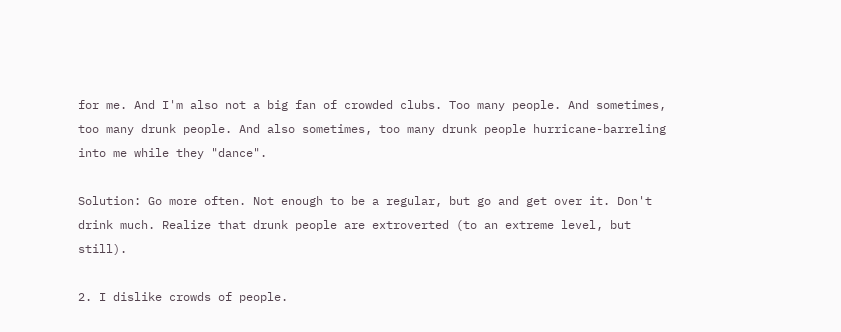for me. And I'm also not a big fan of crowded clubs. Too many people. And sometimes, too many drunk people. And also sometimes, too many drunk people hurricane-barreling into me while they "dance".

Solution: Go more often. Not enough to be a regular, but go and get over it. Don't drink much. Realize that drunk people are extroverted (to an extreme level, but still).

2. I dislike crowds of people.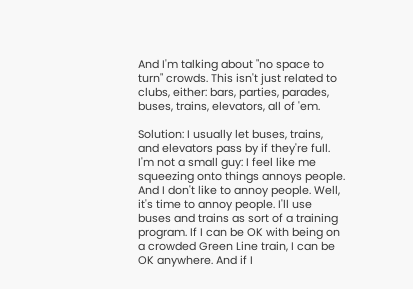And I'm talking about "no space to turn" crowds. This isn't just related to clubs, either: bars, parties, parades, buses, trains, elevators, all of 'em.

Solution: I usually let buses, trains, and elevators pass by if they're full. I'm not a small guy: I feel like me squeezing onto things annoys people. And I don't like to annoy people. Well, it's time to annoy people. I'll use buses and trains as sort of a training program. If I can be OK with being on a crowded Green Line train, I can be OK anywhere. And if I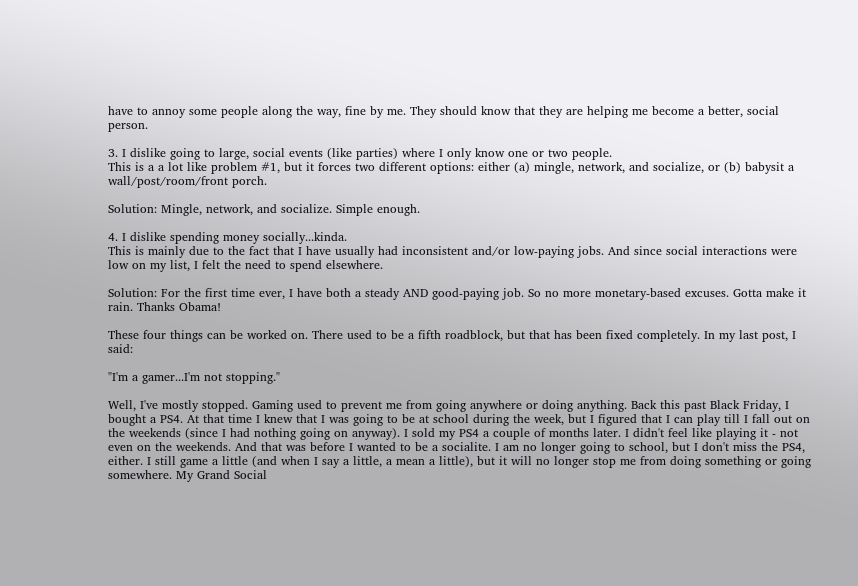have to annoy some people along the way, fine by me. They should know that they are helping me become a better, social person.

3. I dislike going to large, social events (like parties) where I only know one or two people.
This is a a lot like problem #1, but it forces two different options: either (a) mingle, network, and socialize, or (b) babysit a wall/post/room/front porch.

Solution: Mingle, network, and socialize. Simple enough.

4. I dislike spending money socially...kinda.
This is mainly due to the fact that I have usually had inconsistent and/or low-paying jobs. And since social interactions were low on my list, I felt the need to spend elsewhere.

Solution: For the first time ever, I have both a steady AND good-paying job. So no more monetary-based excuses. Gotta make it rain. Thanks Obama!

These four things can be worked on. There used to be a fifth roadblock, but that has been fixed completely. In my last post, I said:

"I'm a gamer...I'm not stopping."

Well, I've mostly stopped. Gaming used to prevent me from going anywhere or doing anything. Back this past Black Friday, I bought a PS4. At that time I knew that I was going to be at school during the week, but I figured that I can play till I fall out on the weekends (since I had nothing going on anyway). I sold my PS4 a couple of months later. I didn't feel like playing it - not even on the weekends. And that was before I wanted to be a socialite. I am no longer going to school, but I don't miss the PS4, either. I still game a little (and when I say a little, a mean a little), but it will no longer stop me from doing something or going somewhere. My Grand Social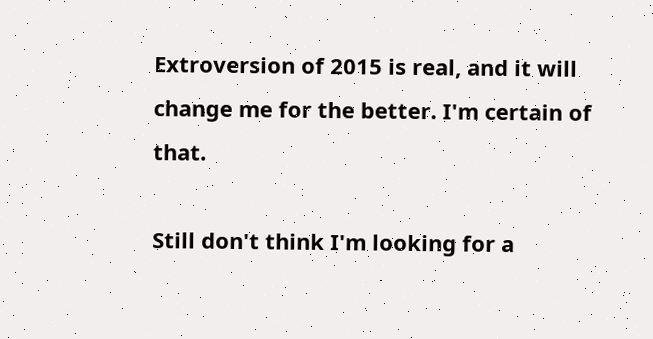Extroversion of 2015 is real, and it will change me for the better. I'm certain of that.

Still don't think I'm looking for a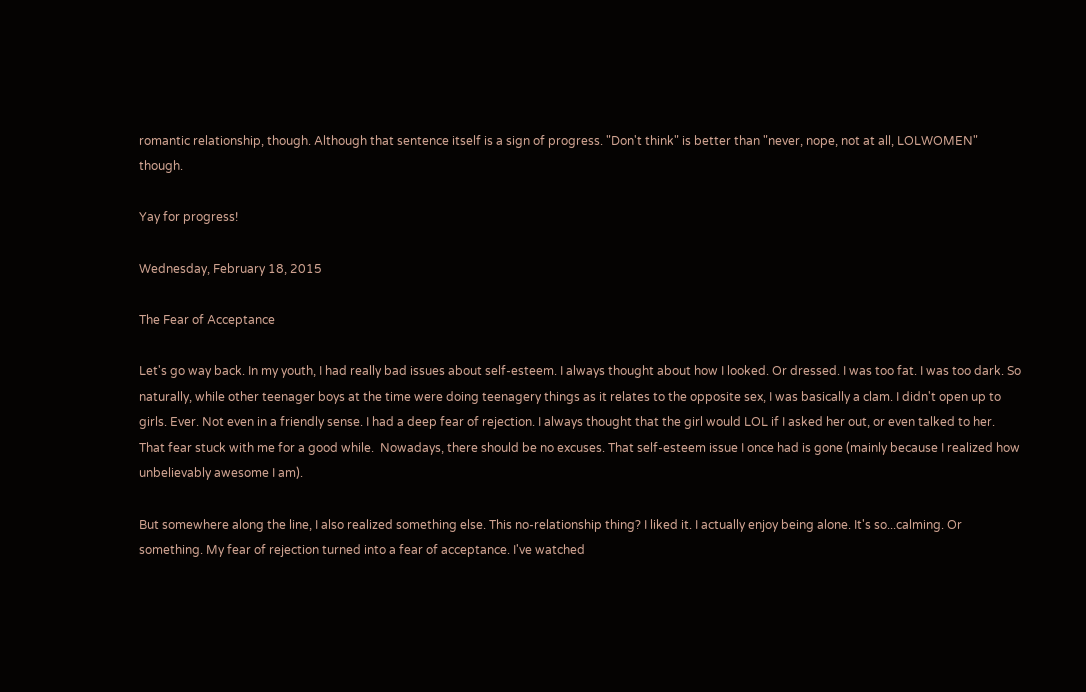romantic relationship, though. Although that sentence itself is a sign of progress. "Don't think" is better than "never, nope, not at all, LOLWOMEN" though.

Yay for progress!

Wednesday, February 18, 2015

The Fear of Acceptance

Let's go way back. In my youth, I had really bad issues about self-esteem. I always thought about how I looked. Or dressed. I was too fat. I was too dark. So naturally, while other teenager boys at the time were doing teenagery things as it relates to the opposite sex, I was basically a clam. I didn't open up to girls. Ever. Not even in a friendly sense. I had a deep fear of rejection. I always thought that the girl would LOL if I asked her out, or even talked to her. That fear stuck with me for a good while.  Nowadays, there should be no excuses. That self-esteem issue I once had is gone (mainly because I realized how unbelievably awesome I am).

But somewhere along the line, I also realized something else. This no-relationship thing? I liked it. I actually enjoy being alone. It's so...calming. Or something. My fear of rejection turned into a fear of acceptance. I've watched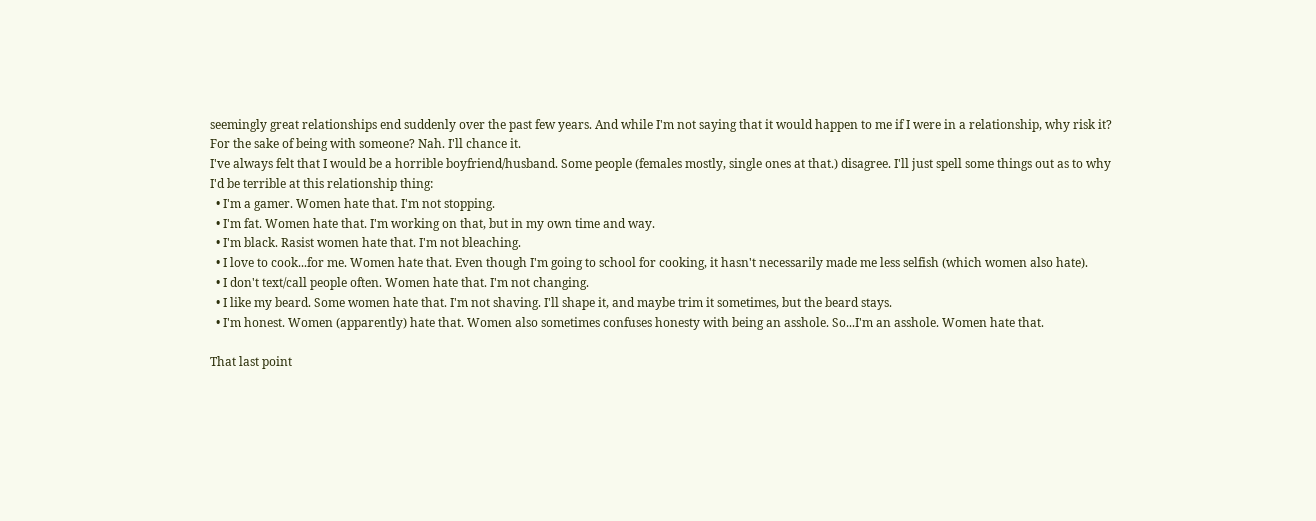seemingly great relationships end suddenly over the past few years. And while I'm not saying that it would happen to me if I were in a relationship, why risk it? For the sake of being with someone? Nah. I'll chance it.
I've always felt that I would be a horrible boyfriend/husband. Some people (females mostly, single ones at that.) disagree. I'll just spell some things out as to why I'd be terrible at this relationship thing:
  • I'm a gamer. Women hate that. I'm not stopping.
  • I'm fat. Women hate that. I'm working on that, but in my own time and way.
  • I'm black. Rasist women hate that. I'm not bleaching.
  • I love to cook...for me. Women hate that. Even though I'm going to school for cooking, it hasn't necessarily made me less selfish (which women also hate).
  • I don't text/call people often. Women hate that. I'm not changing.
  • I like my beard. Some women hate that. I'm not shaving. I'll shape it, and maybe trim it sometimes, but the beard stays.
  • I'm honest. Women (apparently) hate that. Women also sometimes confuses honesty with being an asshole. So...I'm an asshole. Women hate that.

That last point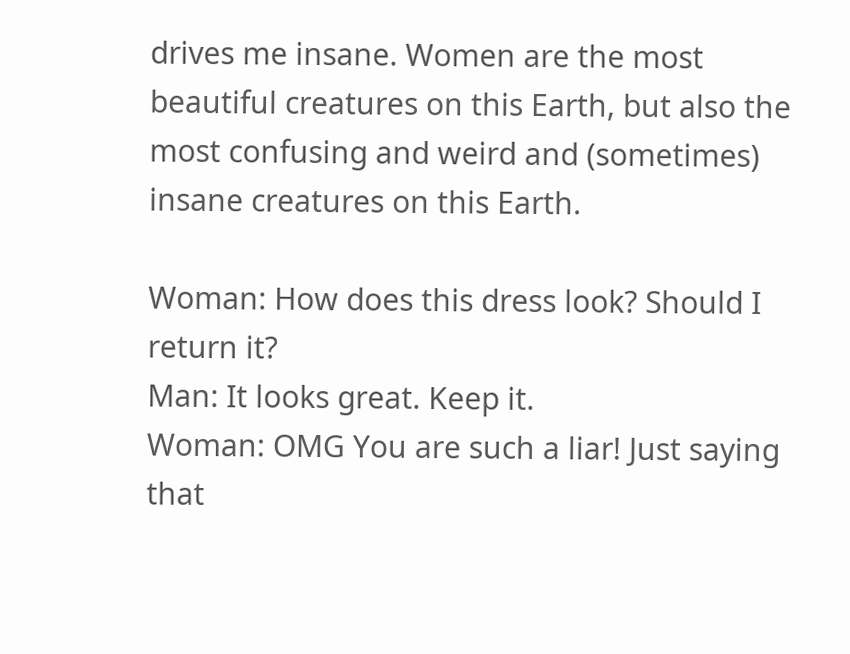drives me insane. Women are the most beautiful creatures on this Earth, but also the most confusing and weird and (sometimes) insane creatures on this Earth.

Woman: How does this dress look? Should I return it?
Man: It looks great. Keep it.
Woman: OMG You are such a liar! Just saying that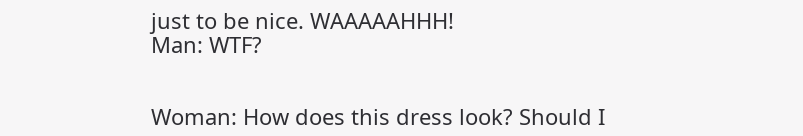just to be nice. WAAAAAHHH!
Man: WTF?


Woman: How does this dress look? Should I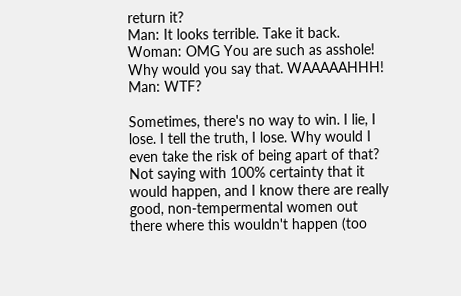return it?
Man: It looks terrible. Take it back.
Woman: OMG You are such as asshole! Why would you say that. WAAAAAHHH!
Man: WTF?

Sometimes, there's no way to win. I lie, I lose. I tell the truth, I lose. Why would I even take the risk of being apart of that? Not saying with 100% certainty that it would happen, and I know there are really good, non-tempermental women out there where this wouldn't happen (too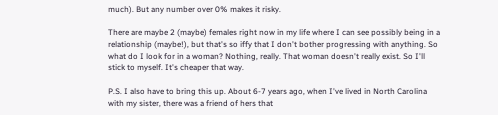much). But any number over 0% makes it risky.

There are maybe 2 (maybe) females right now in my life where I can see possibly being in a relationship (maybe!), but that's so iffy that I don't bother progressing with anything. So what do I look for in a woman? Nothing, really. That woman doesn't really exist. So I'll stick to myself. It's cheaper that way.

P.S. I also have to bring this up. About 6-7 years ago, when I've lived in North Carolina with my sister, there was a friend of hers that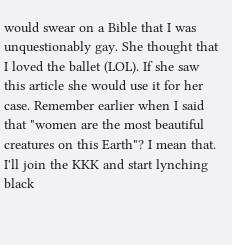would swear on a Bible that I was unquestionably gay. She thought that I loved the ballet (LOL). If she saw this article she would use it for her case. Remember earlier when I said that "women are the most beautiful creatures on this Earth"? I mean that. I'll join the KKK and start lynching black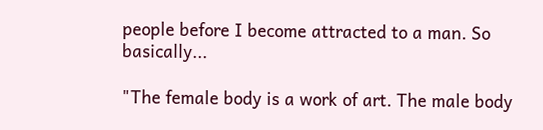people before I become attracted to a man. So basically...

"The female body is a work of art. The male body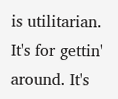is utilitarian. It's for gettin' around. It's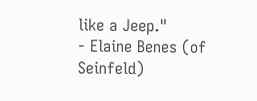like a Jeep."
- Elaine Benes (of Seinfeld)